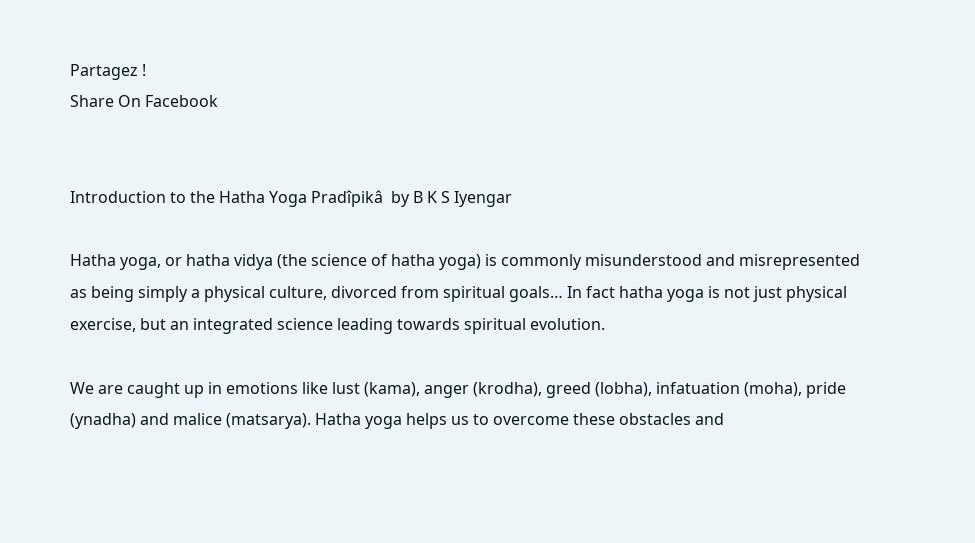Partagez !
Share On Facebook


Introduction to the Hatha Yoga Pradîpikâ  by B K S Iyengar

Hatha yoga, or hatha vidya (the science of hatha yoga) is commonly misunderstood and misrepresented as being simply a physical culture, divorced from spiritual goals… In fact hatha yoga is not just physical exercise, but an integrated science leading towards spiritual evolution.

We are caught up in emotions like lust (kama), anger (krodha), greed (lobha), infatuation (moha), pride (ynadha) and malice (matsarya). Hatha yoga helps us to overcome these obstacles and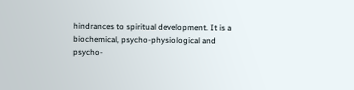hindrances to spiritual development. It is a biochemical, psycho-physiological and psycho-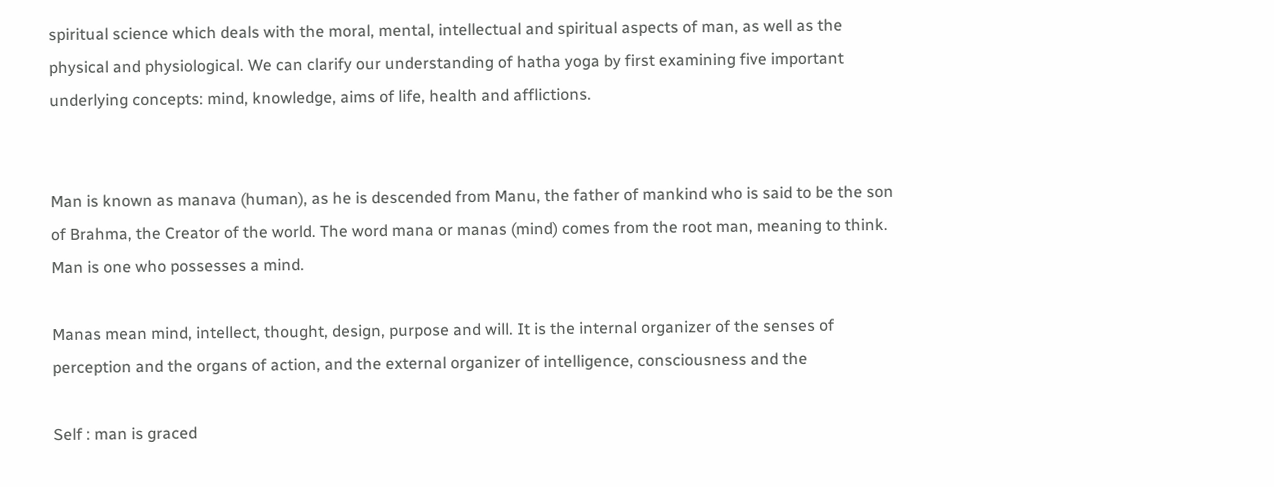spiritual science which deals with the moral, mental, intellectual and spiritual aspects of man, as well as the physical and physiological. We can clarify our understanding of hatha yoga by first examining five important underlying concepts: mind, knowledge, aims of life, health and afflictions.


Man is known as manava (human), as he is descended from Manu, the father of mankind who is said to be the son of Brahma, the Creator of the world. The word mana or manas (mind) comes from the root man, meaning to think. Man is one who possesses a mind.

Manas mean mind, intellect, thought, design, purpose and will. It is the internal organizer of the senses of perception and the organs of action, and the external organizer of intelligence, consciousness and the

Self : man is graced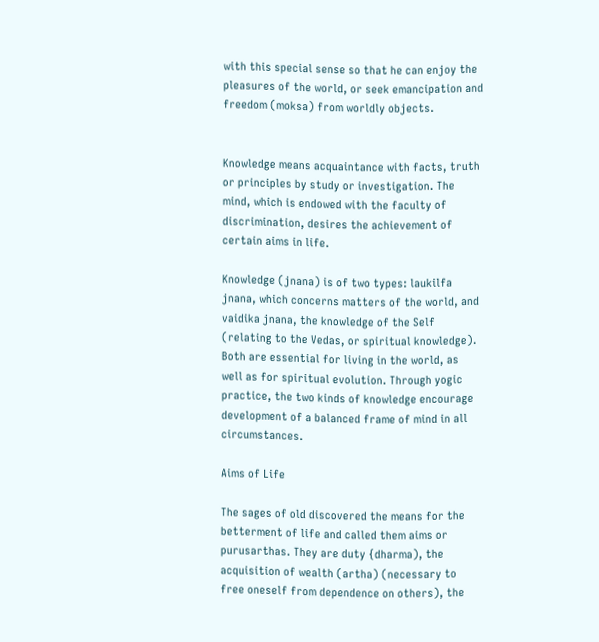with this special sense so that he can enjoy the pleasures of the world, or seek emancipation and freedom (moksa) from worldly objects.


Knowledge means acquaintance with facts, truth or principles by study or investigation. The mind, which is endowed with the faculty of discrimination, desires the achievement of certain aims in life.

Knowledge (jnana) is of two types: laukilfa jnana, which concerns matters of the world, and vaidika jnana, the knowledge of the Self (relating to the Vedas, or spiritual knowledge). Both are essential for living in the world, as well as for spiritual evolution. Through yogic practice, the two kinds of knowledge encourage development of a balanced frame of mind in all circumstances.

Aims of Life

The sages of old discovered the means for the betterment of life and called them aims or purusarthas. They are duty {dharma), the acquisition of wealth (artha) (necessary to free oneself from dependence on others), the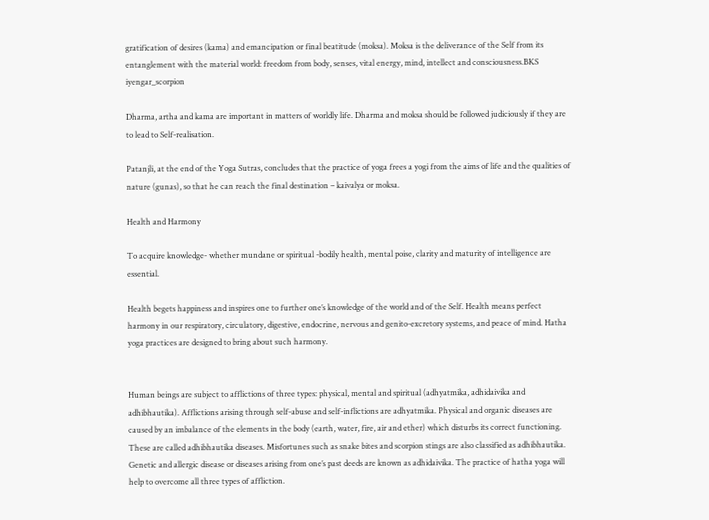gratification of desires (kama) and emancipation or final beatitude (moksa). Moksa is the deliverance of the Self from its entanglement with the material world: freedom from body, senses, vital energy, mind, intellect and consciousness.BKS iyengar_scorpion

Dharma, artha and kama are important in matters of worldly life. Dharma and moksa should be followed judiciously if they are to lead to Self-realisation.

Patanjli, at the end of the Yoga Sutras, concludes that the practice of yoga frees a yogi from the aims of life and the qualities of nature (gunas), so that he can reach the final destination – kaivalya or moksa.

Health and Harmony

To acquire knowledge- whether mundane or spiritual -bodily health, mental poise, clarity and maturity of intelligence are essential.

Health begets happiness and inspires one to further one’s knowledge of the world and of the Self. Health means perfect harmony in our respiratory, circulatory, digestive, endocrine, nervous and genito-excretory systems, and peace of mind. Hatha yoga practices are designed to bring about such harmony.


Human beings are subject to afflictions of three types: physical, mental and spiritual (adhyatmika, adhidaivika and adhibhautika). Afflictions arising through self-abuse and self-inflictions are adhyatmika. Physical and organic diseases are caused by an imbalance of the elements in the body (earth, water, fire, air and ether) which disturbs its correct functioning. These are called adhibhautika diseases. Misfortunes such as snake bites and scorpion stings are also classified as adhibhautika. Genetic and allergic disease or diseases arising from one’s past deeds are known as adhidaivika. The practice of hatha yoga will help to overcome all three types of affliction.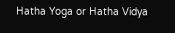Hatha Yoga or Hatha Vidya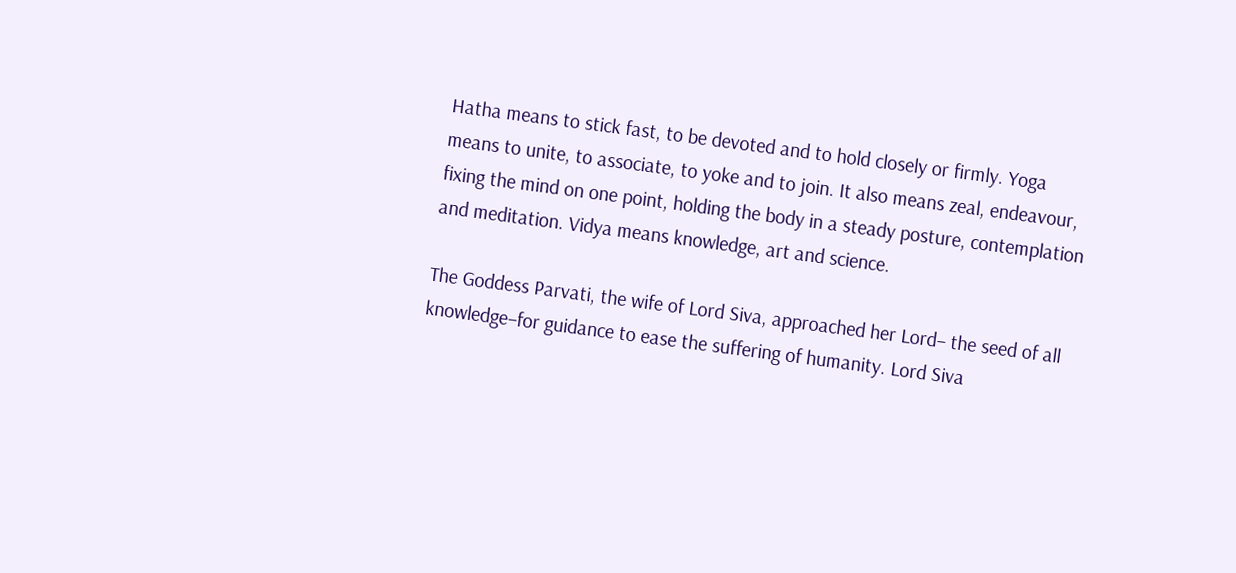Hatha means to stick fast, to be devoted and to hold closely or firmly. Yoga means to unite, to associate, to yoke and to join. It also means zeal, endeavour, fixing the mind on one point, holding the body in a steady posture, contemplation and meditation. Vidya means knowledge, art and science.

The Goddess Parvati, the wife of Lord Siva, approached her Lord– the seed of all knowledge–for guidance to ease the suffering of humanity. Lord Siva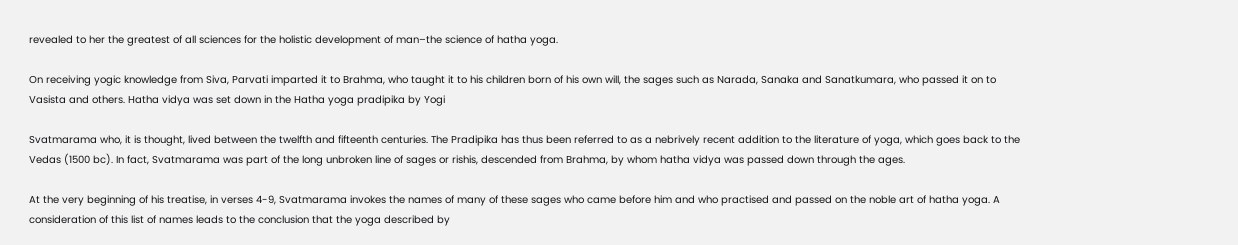revealed to her the greatest of all sciences for the holistic development of man–the science of hatha yoga.

On receiving yogic knowledge from Siva, Parvati imparted it to Brahma, who taught it to his children born of his own will, the sages such as Narada, Sanaka and Sanatkumara, who passed it on to Vasista and others. Hatha vidya was set down in the Hatha yoga pradipika by Yogi

Svatmarama who, it is thought, lived between the twelfth and fifteenth centuries. The Pradipika has thus been referred to as a nebrively recent addition to the literature of yoga, which goes back to the Vedas (1500 bc). In fact, Svatmarama was part of the long unbroken line of sages or rishis, descended from Brahma, by whom hatha vidya was passed down through the ages.

At the very beginning of his treatise, in verses 4-9, Svatmarama invokes the names of many of these sages who came before him and who practised and passed on the noble art of hatha yoga. A consideration of this list of names leads to the conclusion that the yoga described by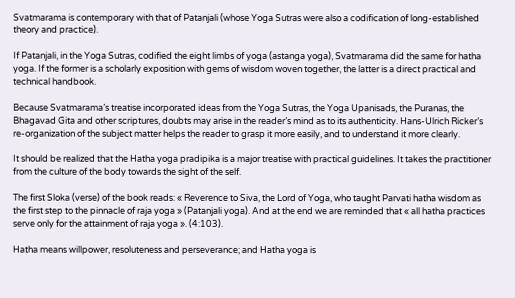Svatmarama is contemporary with that of Patanjali (whose Yoga Sutras were also a codification of long-established theory and practice).

If Patanjali, in the Yoga Sutras, codified the eight limbs of yoga (astanga yoga), Svatmarama did the same for hatha yoga. If the former is a scholarly exposition with gems of wisdom woven together, the latter is a direct practical and technical handbook.

Because Svatmarama’s treatise incorporated ideas from the Yoga Sutras, the Yoga Upanisads, the Puranas, the Bhagavad Gita and other scriptures, doubts may arise in the reader’s mind as to its authenticity. Hans-Ulrich Ricker’s re-organization of the subject matter helps the reader to grasp it more easily, and to understand it more clearly.

It should be realized that the Hatha yoga pradipika is a major treatise with practical guidelines. It takes the practitioner from the culture of the body towards the sight of the self.

The first Sloka (verse) of the book reads: « Reverence to Siva, the Lord of Yoga, who taught Parvati hatha wisdom as the first step to the pinnacle of raja yoga » (Patanjali yoga). And at the end we are reminded that « all hatha practices serve only for the attainment of raja yoga ». (4:103).

Hatha means willpower, resoluteness and perseverance; and Hatha yoga is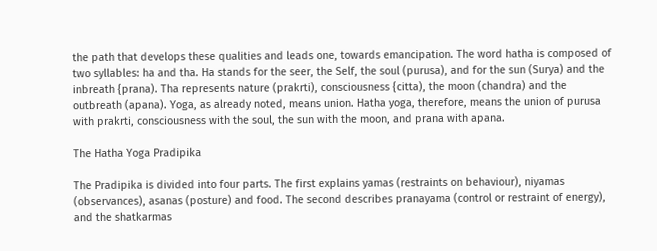the path that develops these qualities and leads one, towards emancipation. The word hatha is composed of two syllables: ha and tha. Ha stands for the seer, the Self, the soul (purusa), and for the sun (Surya) and the inbreath {prana). Tha represents nature (prakrti), consciousness {citta), the moon (chandra) and the outbreath (apana). Yoga, as already noted, means union. Hatha yoga, therefore, means the union of purusa with prakrti, consciousness with the soul, the sun with the moon, and prana with apana.

The Hatha Yoga Pradipika

The Pradipika is divided into four parts. The first explains yamas (restraints on behaviour), niyamas (observances), asanas (posture) and food. The second describes pranayama (control or restraint of energy), and the shatkarmas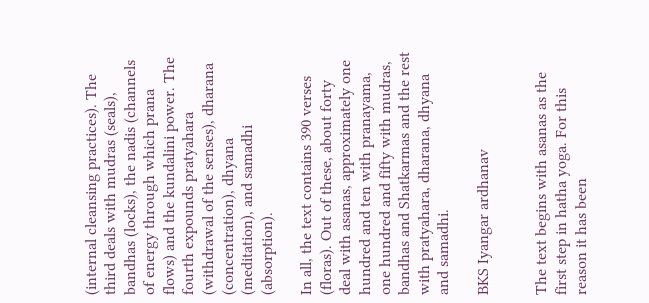(internal cleansing practices). The third deals with mudras (seals), bandhas (locks), the nadis (channels of energy through which prana flows) and the kundalini power. The fourth expounds pratyahara (withdrawal of the senses), dharana (concentration), dhyana (meditation), and samadhi (absorption).

In all, the text contains 390 verses (floras). Out of these, about forty deal with asanas, approximately one hundred and ten with pranayama, one hundred and fifty with mudras, bandhas and Shatkarmas and the rest with pratyahara, dharana, dhyana and samadhi.

BKS Iyangar ardhanav


The text begins with asanas as the first step in hatha yoga. For this reason it has been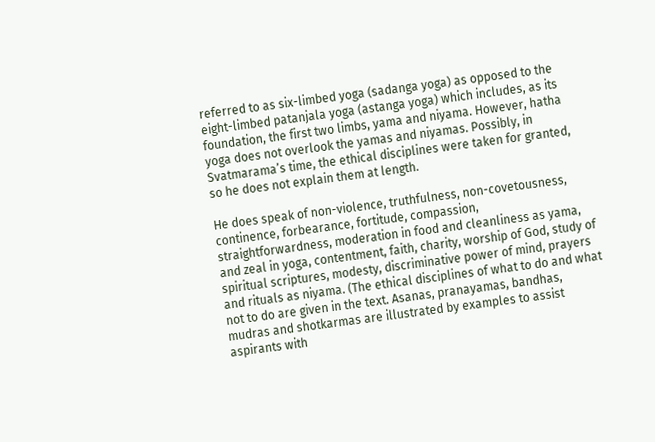referred to as six-limbed yoga (sadanga yoga) as opposed to the eight-limbed patanjala yoga (astanga yoga) which includes, as its foundation, the first two limbs, yama and niyama. However, hatha yoga does not overlook the yamas and niyamas. Possibly, in Svatmarama’s time, the ethical disciplines were taken for granted, so he does not explain them at length.

He does speak of non-violence, truthfulness, non-covetousness, continence, forbearance, fortitude, compassion, straightforwardness, moderation in food and cleanliness as yama, and zeal in yoga, contentment, faith, charity, worship of God, study of spiritual scriptures, modesty, discriminative power of mind, prayers and rituals as niyama. (The ethical disciplines of what to do and what not to do are given in the text. Asanas, pranayamas, bandhas, mudras and shotkarmas are illustrated by examples to assist aspirants with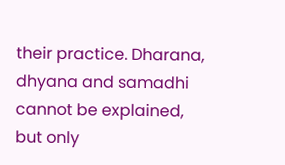their practice. Dharana, dhyana and samadhi cannot be explained, but only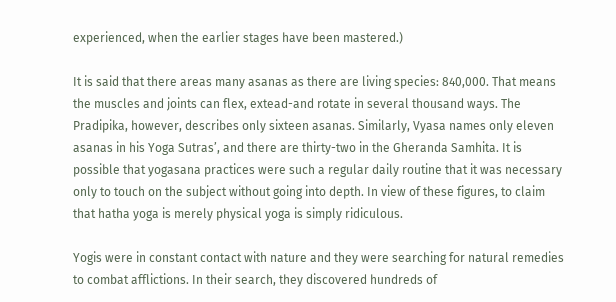experienced, when the earlier stages have been mastered.)

It is said that there areas many asanas as there are living species: 840,000. That means the muscles and joints can flex, extead-and rotate in several thousand ways. The Pradipika, however, describes only sixteen asanas. Similarly, Vyasa names only eleven asanas in his Yoga Sutras’, and there are thirty-two in the Gheranda Samhita. It is possible that yogasana practices were such a regular daily routine that it was necessary only to touch on the subject without going into depth. In view of these figures, to claim that hatha yoga is merely physical yoga is simply ridiculous.

Yogis were in constant contact with nature and they were searching for natural remedies to combat afflictions. In their search, they discovered hundreds of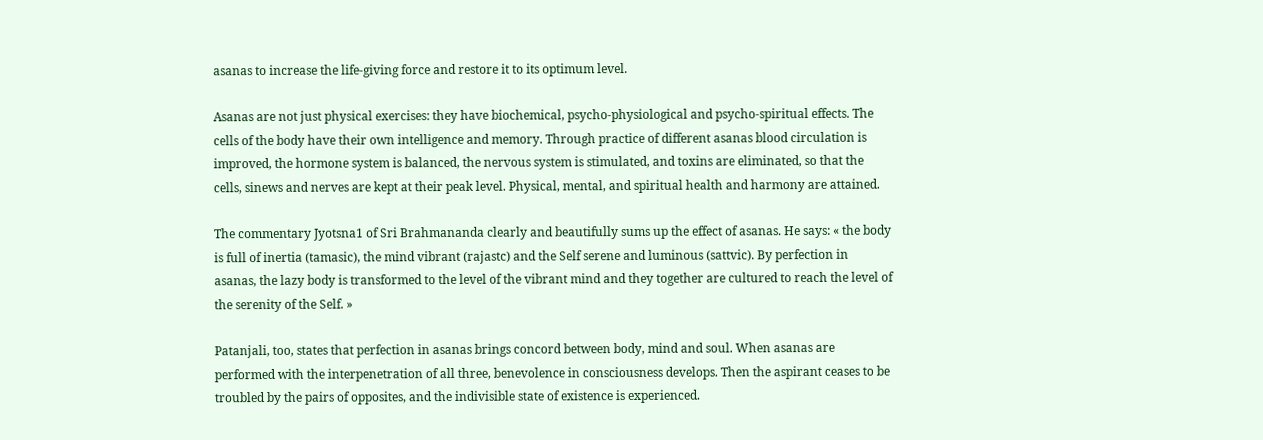asanas to increase the life-giving force and restore it to its optimum level.

Asanas are not just physical exercises: they have biochemical, psycho-physiological and psycho-spiritual effects. The cells of the body have their own intelligence and memory. Through practice of different asanas blood circulation is improved, the hormone system is balanced, the nervous system is stimulated, and toxins are eliminated, so that the cells, sinews and nerves are kept at their peak level. Physical, mental, and spiritual health and harmony are attained.

The commentary Jyotsna1 of Sri Brahmananda clearly and beautifully sums up the effect of asanas. He says: « the body is full of inertia (tamasic), the mind vibrant (rajastc) and the Self serene and luminous (sattvic). By perfection in asanas, the lazy body is transformed to the level of the vibrant mind and they together are cultured to reach the level of the serenity of the Self. »

Patanjali, too, states that perfection in asanas brings concord between body, mind and soul. When asanas are performed with the interpenetration of all three, benevolence in consciousness develops. Then the aspirant ceases to be troubled by the pairs of opposites, and the indivisible state of existence is experienced.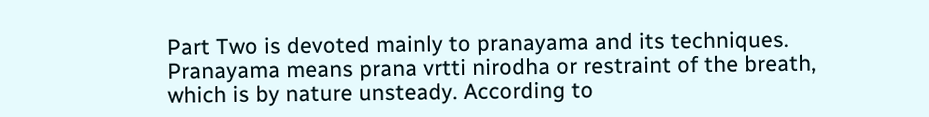Part Two is devoted mainly to pranayama and its techniques. Pranayama means prana vrtti nirodha or restraint of the breath, which is by nature unsteady. According to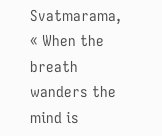Svatmarama, « When the breath wanders the mind is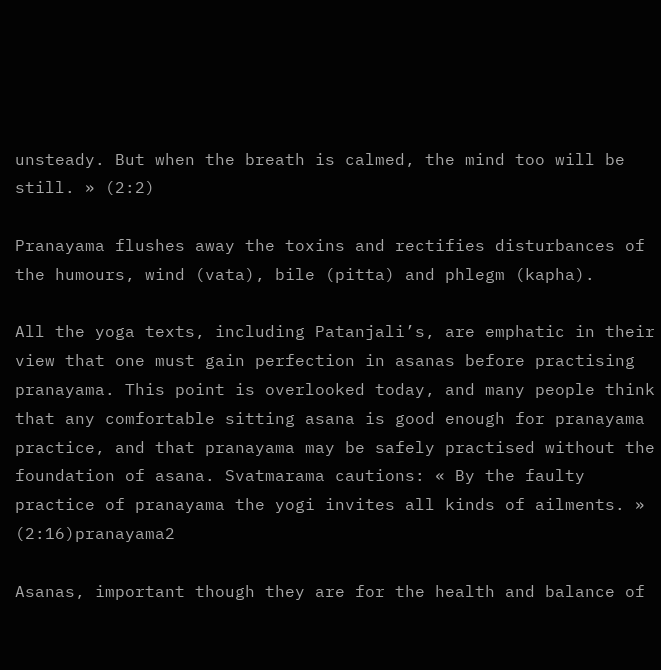unsteady. But when the breath is calmed, the mind too will be still. » (2:2)

Pranayama flushes away the toxins and rectifies disturbances of the humours, wind (vata), bile (pitta) and phlegm (kapha).

All the yoga texts, including Patanjali’s, are emphatic in their view that one must gain perfection in asanas before practising pranayama. This point is overlooked today, and many people think that any comfortable sitting asana is good enough for pranayama practice, and that pranayama may be safely practised without the foundation of asana. Svatmarama cautions: « By the faulty practice of pranayama the yogi invites all kinds of ailments. » (2:16)pranayama2

Asanas, important though they are for the health and balance of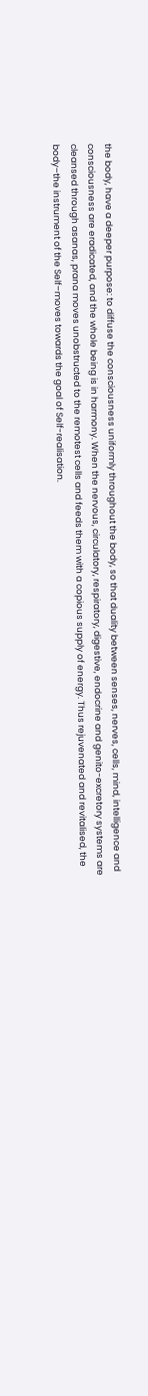the body, have a deeper purpose: to diffuse the consciousness uniformly throughout the body, so that duality between senses, nerves, cells, mind, intelligence and consciousness are eradicated, and the whole being is in harmony. When the nervous, circulatory, respiratory, digestive, endocrine and genito-excretory systems are cleansed through asanas, prana moves unobstructed to the remotest cells and feeds them with a copious supply of energy. Thus rejuvenated and revitalised, the body–the instrument of the Self–moves towards the goal of Self-realisation.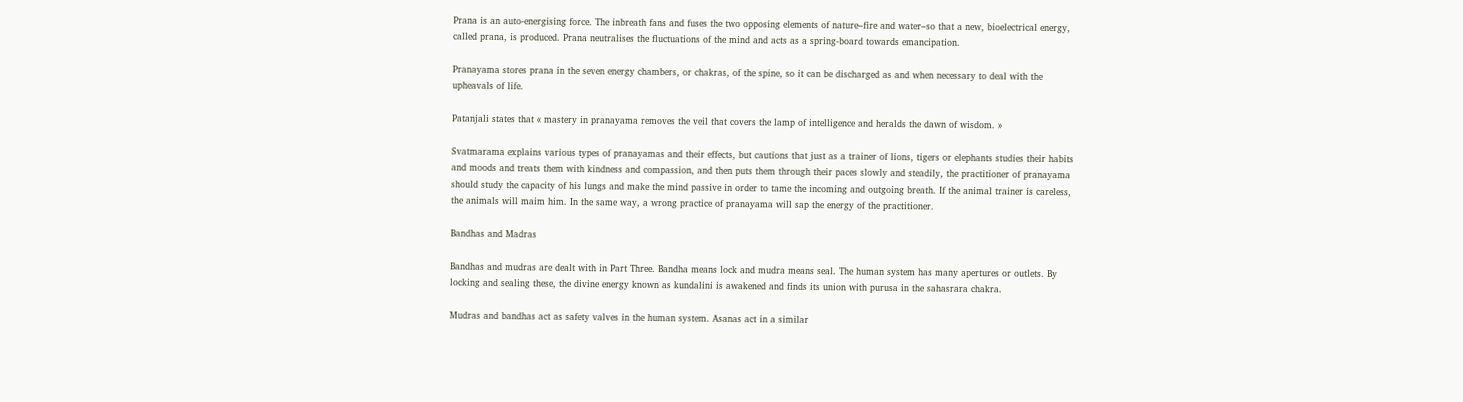Prana is an auto-energising force. The inbreath fans and fuses the two opposing elements of nature–fire and water–so that a new, bioelectrical energy, called prana, is produced. Prana neutralises the fluctuations of the mind and acts as a spring-board towards emancipation.

Pranayama stores prana in the seven energy chambers, or chakras, of the spine, so it can be discharged as and when necessary to deal with the upheavals of life.

Patanjali states that « mastery in pranayama removes the veil that covers the lamp of intelligence and heralds the dawn of wisdom. »

Svatmarama explains various types of pranayamas and their effects, but cautions that just as a trainer of lions, tigers or elephants studies their habits and moods and treats them with kindness and compassion, and then puts them through their paces slowly and steadily, the practitioner of pranayama should study the capacity of his lungs and make the mind passive in order to tame the incoming and outgoing breath. If the animal trainer is careless, the animals will maim him. In the same way, a wrong practice of pranayama will sap the energy of the practitioner.

Bandhas and Madras

Bandhas and mudras are dealt with in Part Three. Bandha means lock and mudra means seal. The human system has many apertures or outlets. By locking and sealing these, the divine energy known as kundalini is awakened and finds its union with purusa in the sahasrara chakra.

Mudras and bandhas act as safety valves in the human system. Asanas act in a similar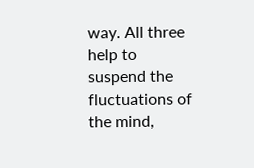way. All three help to suspend the fluctuations of the mind,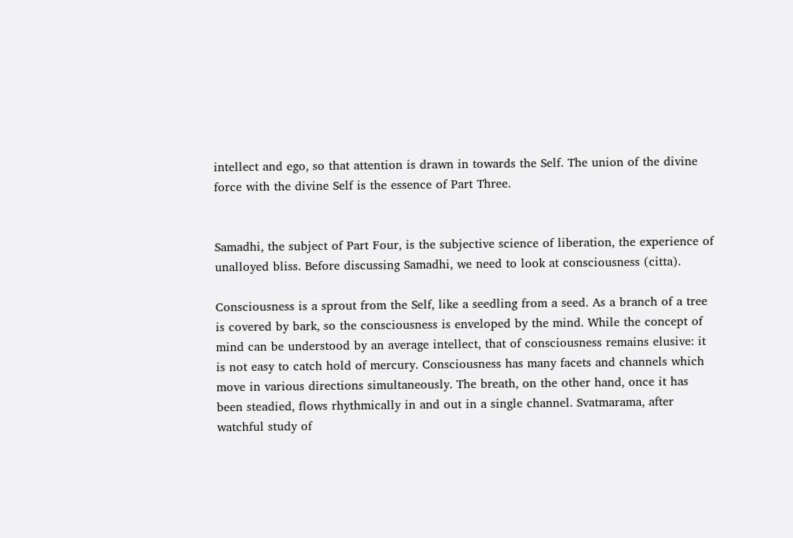intellect and ego, so that attention is drawn in towards the Self. The union of the divine force with the divine Self is the essence of Part Three.


Samadhi, the subject of Part Four, is the subjective science of liberation, the experience of unalloyed bliss. Before discussing Samadhi, we need to look at consciousness (citta).

Consciousness is a sprout from the Self, like a seedling from a seed. As a branch of a tree is covered by bark, so the consciousness is enveloped by the mind. While the concept of mind can be understood by an average intellect, that of consciousness remains elusive: it is not easy to catch hold of mercury. Consciousness has many facets and channels which move in various directions simultaneously. The breath, on the other hand, once it has been steadied, flows rhythmically in and out in a single channel. Svatmarama, after watchful study of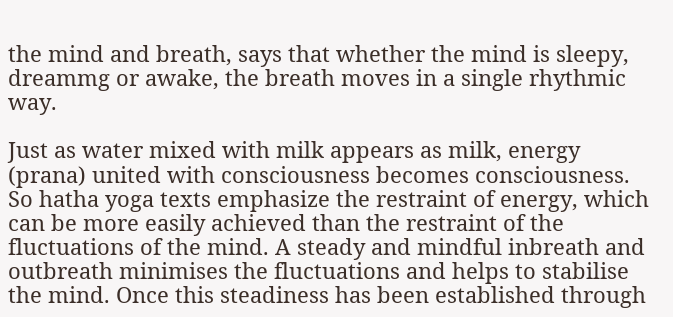the mind and breath, says that whether the mind is sleepy, dreammg or awake, the breath moves in a single rhythmic way.

Just as water mixed with milk appears as milk, energy (prana) united with consciousness becomes consciousness. So hatha yoga texts emphasize the restraint of energy, which can be more easily achieved than the restraint of the fluctuations of the mind. A steady and mindful inbreath and outbreath minimises the fluctuations and helps to stabilise the mind. Once this steadiness has been established through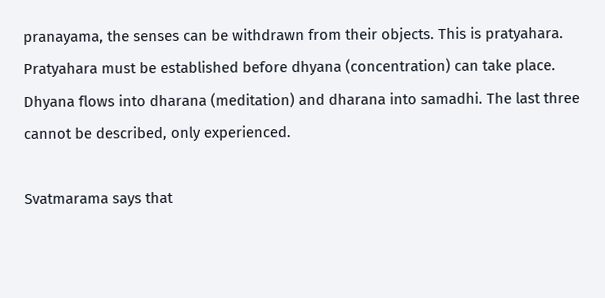pranayama, the senses can be withdrawn from their objects. This is pratyahara. Pratyahara must be established before dhyana (concentration) can take place. Dhyana flows into dharana (meditation) and dharana into samadhi. The last three cannot be described, only experienced.

Svatmarama says that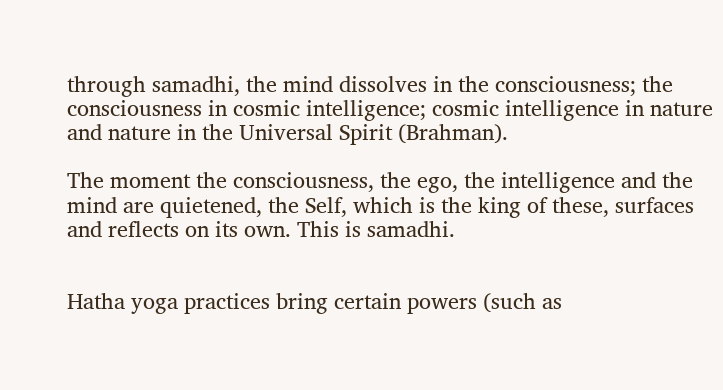through samadhi, the mind dissolves in the consciousness; the consciousness in cosmic intelligence; cosmic intelligence in nature and nature in the Universal Spirit (Brahman).

The moment the consciousness, the ego, the intelligence and the mind are quietened, the Self, which is the king of these, surfaces and reflects on its own. This is samadhi.


Hatha yoga practices bring certain powers (such as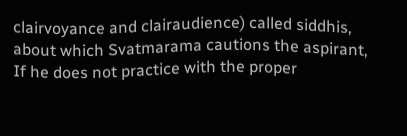clairvoyance and clairaudience) called siddhis, about which Svatmarama cautions the aspirant, If he does not practice with the proper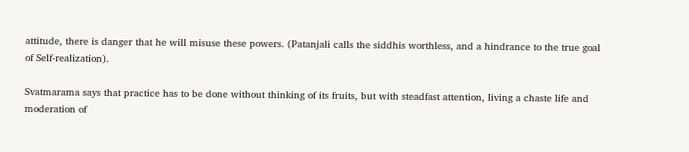attitude, there is danger that he will misuse these powers. (Patanjali calls the siddhis worthless, and a hindrance to the true goal of Self-realization).

Svatmarama says that practice has to be done without thinking of its fruits, but with steadfast attention, living a chaste life and moderation of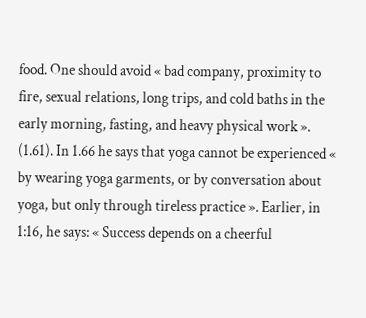food. One should avoid « bad company, proximity to fire, sexual relations, long trips, and cold baths in the early morning, fasting, and heavy physical work ». (1.61). In 1.66 he says that yoga cannot be experienced « by wearing yoga garments, or by conversation about yoga, but only through tireless practice ». Earlier, in 1:16, he says: « Success depends on a cheerful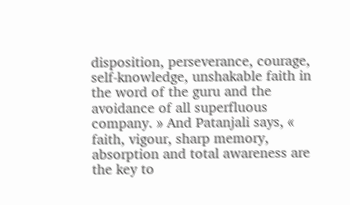disposition, perseverance, courage, self-knowledge, unshakable faith in the word of the guru and the avoidance of all superfluous company. » And Patanjali says, « faith, vigour, sharp memory, absorption and total awareness are the key to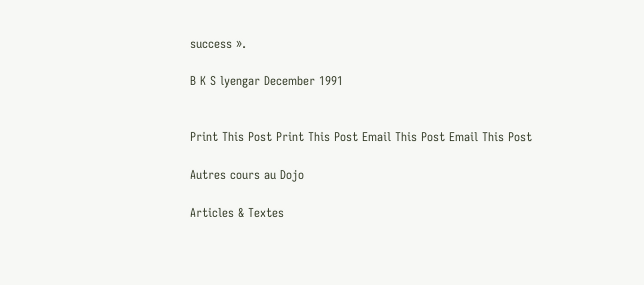success ».

B K S lyengar December 1991


Print This Post Print This Post Email This Post Email This Post

Autres cours au Dojo

Articles & Textes